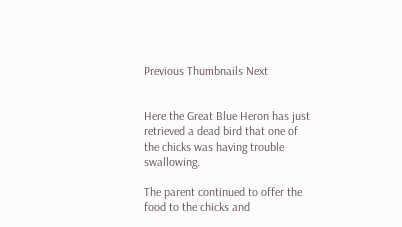Previous Thumbnails Next


Here the Great Blue Heron has just retrieved a dead bird that one of the chicks was having trouble swallowing.

The parent continued to offer the food to the chicks and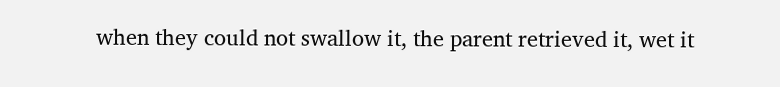when they could not swallow it, the parent retrieved it, wet it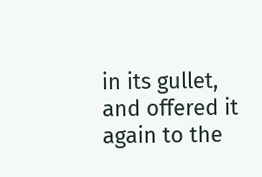in its gullet, and offered it again to the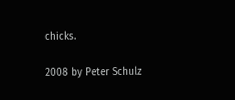chicks.

2008 by Peter Schulz